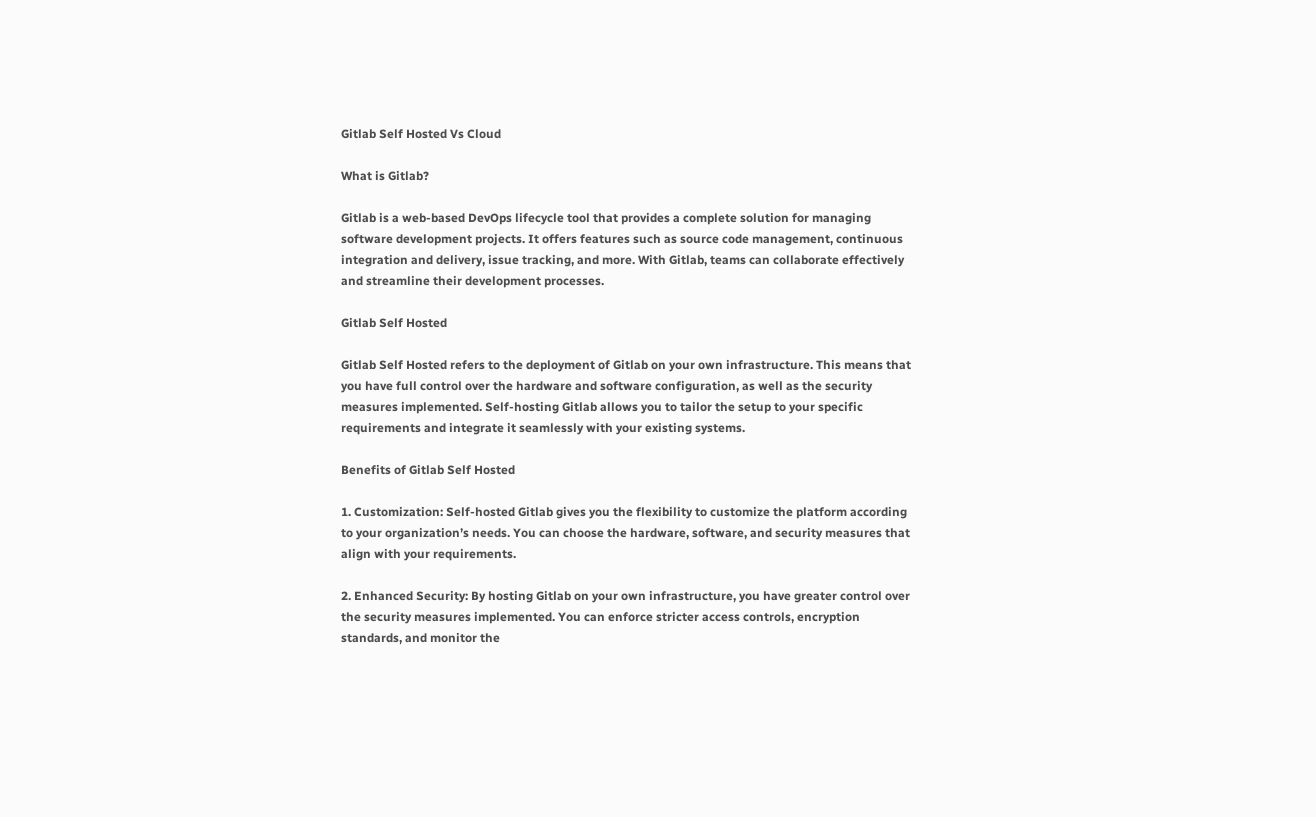Gitlab Self Hosted Vs Cloud

What is Gitlab?

Gitlab is a web-based DevOps lifecycle tool that provides a complete solution for managing software development projects. It offers features such as source code management, continuous integration and delivery, issue tracking, and more. With Gitlab, teams can collaborate effectively and streamline their development processes.

Gitlab Self Hosted

Gitlab Self Hosted refers to the deployment of Gitlab on your own infrastructure. This means that you have full control over the hardware and software configuration, as well as the security measures implemented. Self-hosting Gitlab allows you to tailor the setup to your specific requirements and integrate it seamlessly with your existing systems.

Benefits of Gitlab Self Hosted

1. Customization: Self-hosted Gitlab gives you the flexibility to customize the platform according to your organization’s needs. You can choose the hardware, software, and security measures that align with your requirements.

2. Enhanced Security: By hosting Gitlab on your own infrastructure, you have greater control over the security measures implemented. You can enforce stricter access controls, encryption standards, and monitor the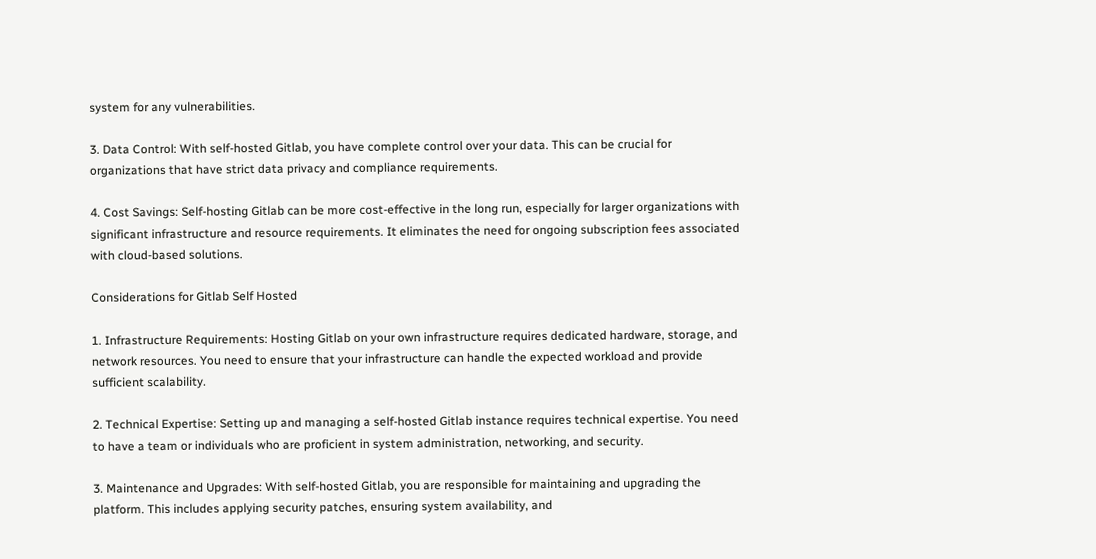system for any vulnerabilities.

3. Data Control: With self-hosted Gitlab, you have complete control over your data. This can be crucial for organizations that have strict data privacy and compliance requirements.

4. Cost Savings: Self-hosting Gitlab can be more cost-effective in the long run, especially for larger organizations with significant infrastructure and resource requirements. It eliminates the need for ongoing subscription fees associated with cloud-based solutions.

Considerations for Gitlab Self Hosted

1. Infrastructure Requirements: Hosting Gitlab on your own infrastructure requires dedicated hardware, storage, and network resources. You need to ensure that your infrastructure can handle the expected workload and provide sufficient scalability.

2. Technical Expertise: Setting up and managing a self-hosted Gitlab instance requires technical expertise. You need to have a team or individuals who are proficient in system administration, networking, and security.

3. Maintenance and Upgrades: With self-hosted Gitlab, you are responsible for maintaining and upgrading the platform. This includes applying security patches, ensuring system availability, and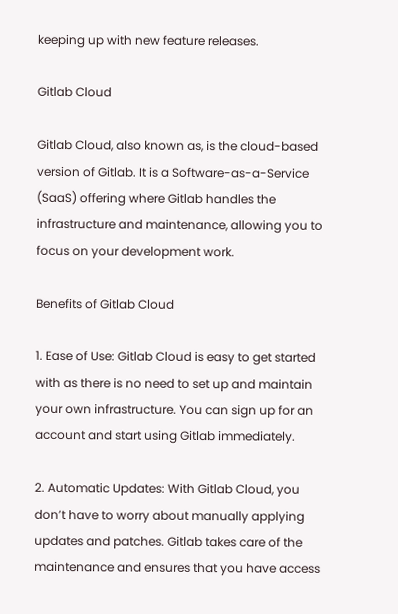keeping up with new feature releases.

Gitlab Cloud

Gitlab Cloud, also known as, is the cloud-based version of Gitlab. It is a Software-as-a-Service (SaaS) offering where Gitlab handles the infrastructure and maintenance, allowing you to focus on your development work.

Benefits of Gitlab Cloud

1. Ease of Use: Gitlab Cloud is easy to get started with as there is no need to set up and maintain your own infrastructure. You can sign up for an account and start using Gitlab immediately.

2. Automatic Updates: With Gitlab Cloud, you don’t have to worry about manually applying updates and patches. Gitlab takes care of the maintenance and ensures that you have access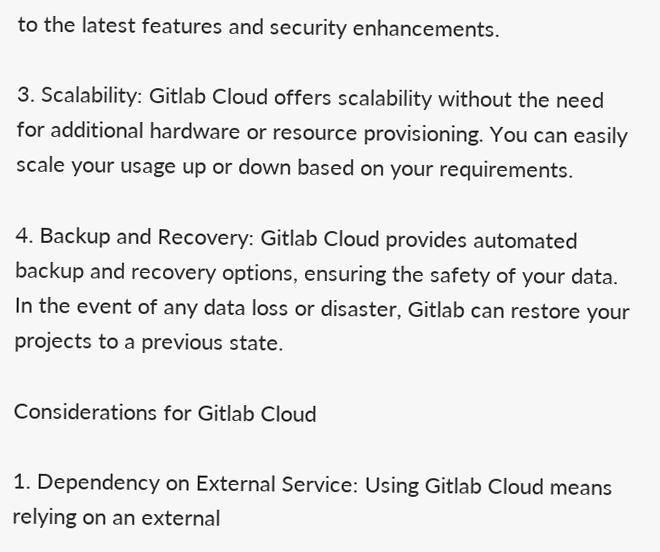to the latest features and security enhancements.

3. Scalability: Gitlab Cloud offers scalability without the need for additional hardware or resource provisioning. You can easily scale your usage up or down based on your requirements.

4. Backup and Recovery: Gitlab Cloud provides automated backup and recovery options, ensuring the safety of your data. In the event of any data loss or disaster, Gitlab can restore your projects to a previous state.

Considerations for Gitlab Cloud

1. Dependency on External Service: Using Gitlab Cloud means relying on an external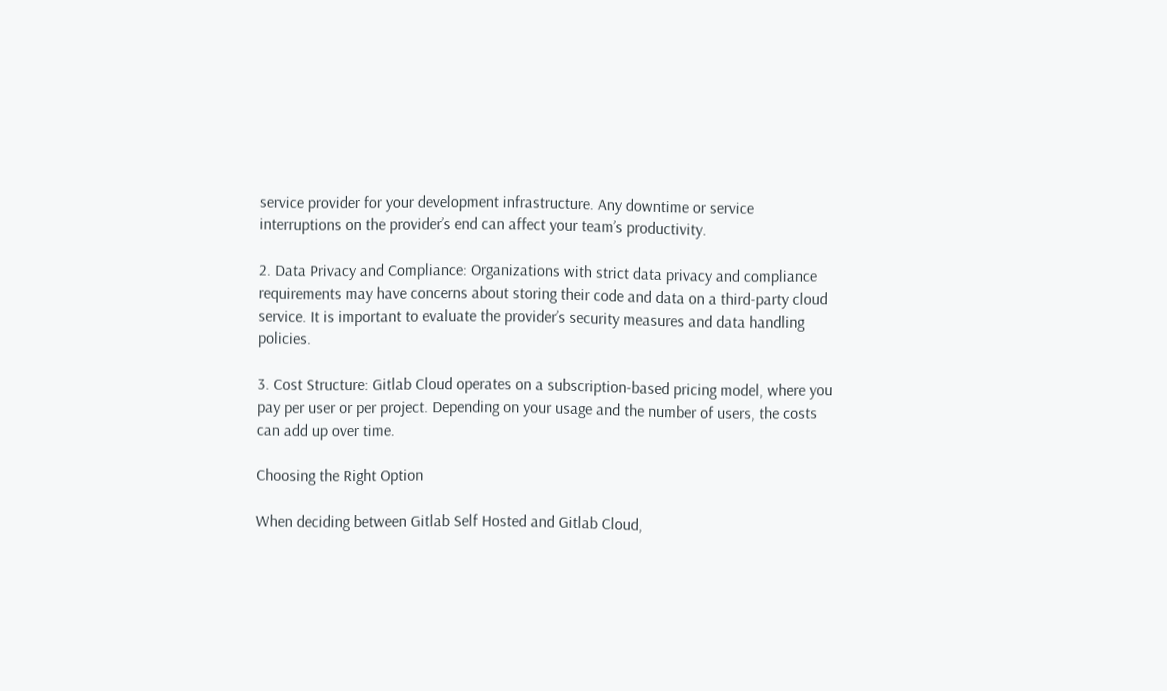service provider for your development infrastructure. Any downtime or service interruptions on the provider’s end can affect your team’s productivity.

2. Data Privacy and Compliance: Organizations with strict data privacy and compliance requirements may have concerns about storing their code and data on a third-party cloud service. It is important to evaluate the provider’s security measures and data handling policies.

3. Cost Structure: Gitlab Cloud operates on a subscription-based pricing model, where you pay per user or per project. Depending on your usage and the number of users, the costs can add up over time.

Choosing the Right Option

When deciding between Gitlab Self Hosted and Gitlab Cloud,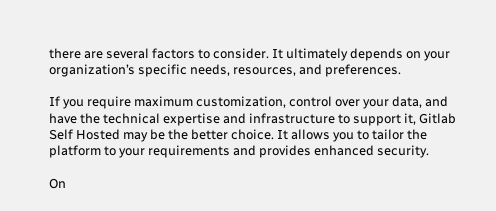there are several factors to consider. It ultimately depends on your organization’s specific needs, resources, and preferences.

If you require maximum customization, control over your data, and have the technical expertise and infrastructure to support it, Gitlab Self Hosted may be the better choice. It allows you to tailor the platform to your requirements and provides enhanced security.

On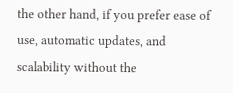the other hand, if you prefer ease of use, automatic updates, and scalability without the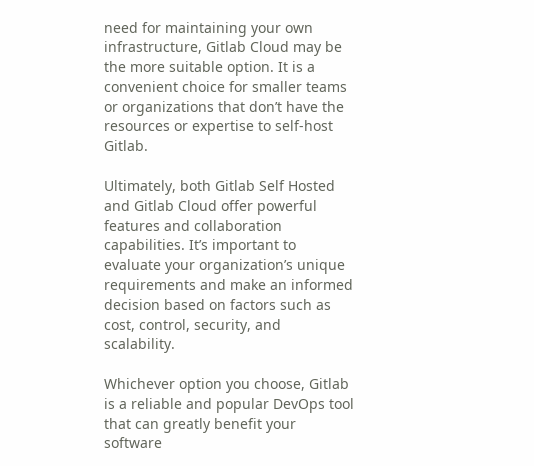need for maintaining your own infrastructure, Gitlab Cloud may be the more suitable option. It is a convenient choice for smaller teams or organizations that don’t have the resources or expertise to self-host Gitlab.

Ultimately, both Gitlab Self Hosted and Gitlab Cloud offer powerful features and collaboration capabilities. It’s important to evaluate your organization’s unique requirements and make an informed decision based on factors such as cost, control, security, and scalability.

Whichever option you choose, Gitlab is a reliable and popular DevOps tool that can greatly benefit your software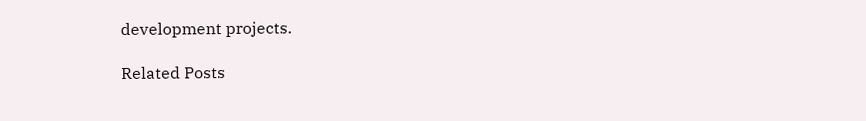development projects.

Related Posts